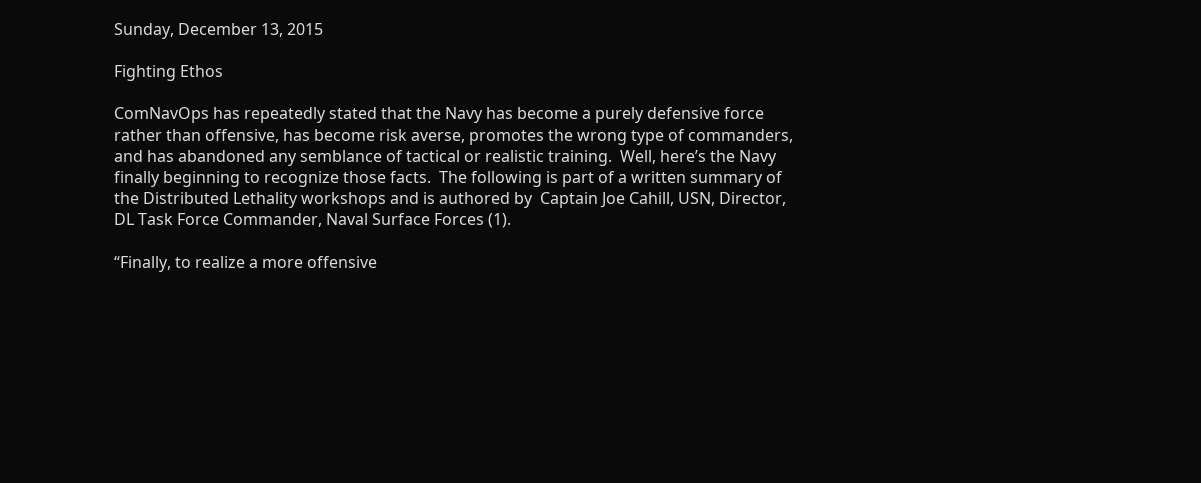Sunday, December 13, 2015

Fighting Ethos

ComNavOps has repeatedly stated that the Navy has become a purely defensive force rather than offensive, has become risk averse, promotes the wrong type of commanders, and has abandoned any semblance of tactical or realistic training.  Well, here’s the Navy finally beginning to recognize those facts.  The following is part of a written summary of the Distributed Lethality workshops and is authored by  Captain Joe Cahill, USN, Director, DL Task Force Commander, Naval Surface Forces (1).

“Finally, to realize a more offensive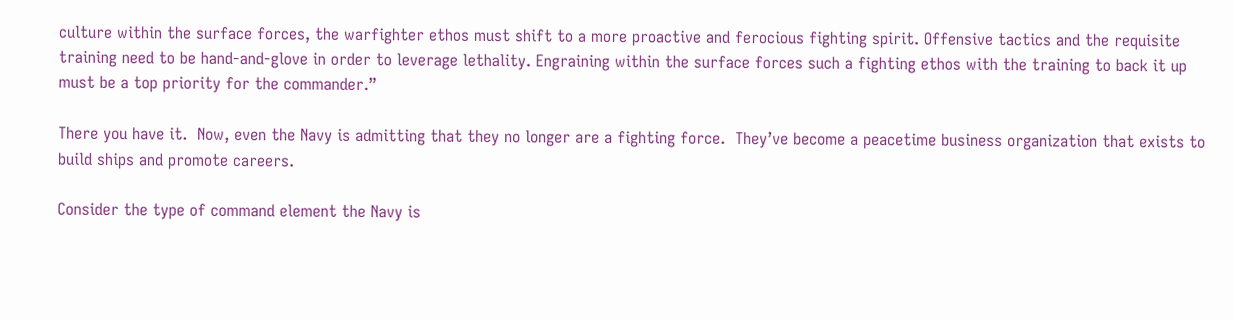culture within the surface forces, the warfighter ethos must shift to a more proactive and ferocious fighting spirit. Offensive tactics and the requisite training need to be hand-and-glove in order to leverage lethality. Engraining within the surface forces such a fighting ethos with the training to back it up must be a top priority for the commander.”

There you have it.  Now, even the Navy is admitting that they no longer are a fighting force.  They’ve become a peacetime business organization that exists to build ships and promote careers.

Consider the type of command element the Navy is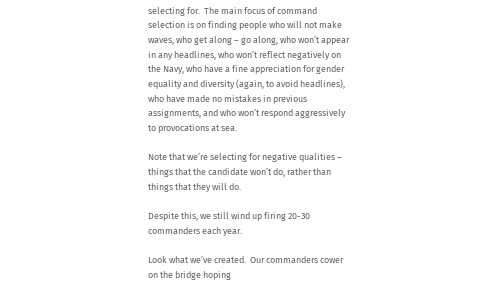selecting for.  The main focus of command selection is on finding people who will not make waves, who get along – go along, who won’t appear in any headlines, who won’t reflect negatively on the Navy, who have a fine appreciation for gender equality and diversity (again, to avoid headlines), who have made no mistakes in previous assignments, and who won’t respond aggressively to provocations at sea.

Note that we’re selecting for negative qualities – things that the candidate won’t do, rather than things that they will do.

Despite this, we still wind up firing 20-30 commanders each year.

Look what we’ve created.  Our commanders cower on the bridge hoping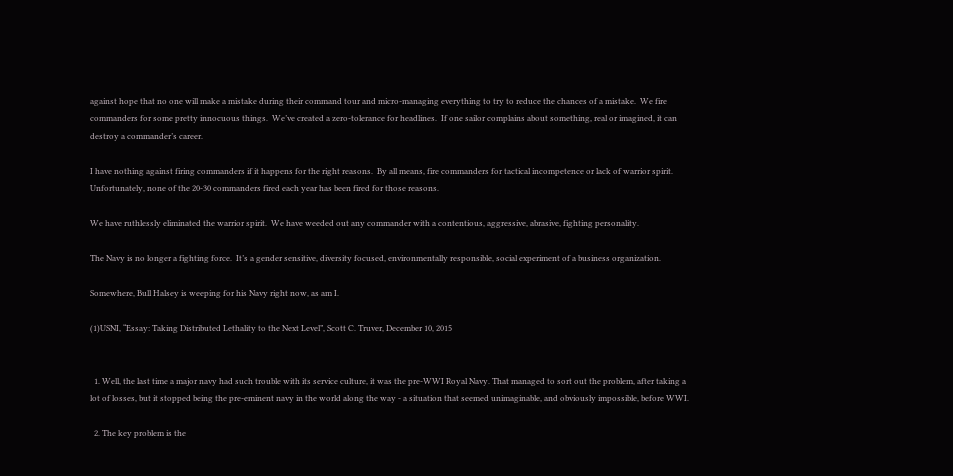against hope that no one will make a mistake during their command tour and micro-managing everything to try to reduce the chances of a mistake.  We fire commanders for some pretty innocuous things.  We’ve created a zero-tolerance for headlines.  If one sailor complains about something, real or imagined, it can destroy a commander’s career.

I have nothing against firing commanders if it happens for the right reasons.  By all means, fire commanders for tactical incompetence or lack of warrior spirit.  Unfortunately, none of the 20-30 commanders fired each year has been fired for those reasons.

We have ruthlessly eliminated the warrior spirit.  We have weeded out any commander with a contentious, aggressive, abrasive, fighting personality.

The Navy is no longer a fighting force.  It’s a gender sensitive, diversity focused, environmentally responsible, social experiment of a business organization.

Somewhere, Bull Halsey is weeping for his Navy right now, as am I.

(1)USNI, “Essay: Taking Distributed Lethality to the Next Level”, Scott C. Truver, December 10, 2015


  1. Well, the last time a major navy had such trouble with its service culture, it was the pre-WWI Royal Navy. That managed to sort out the problem, after taking a lot of losses, but it stopped being the pre-eminent navy in the world along the way - a situation that seemed unimaginable, and obviously impossible, before WWI.

  2. The key problem is the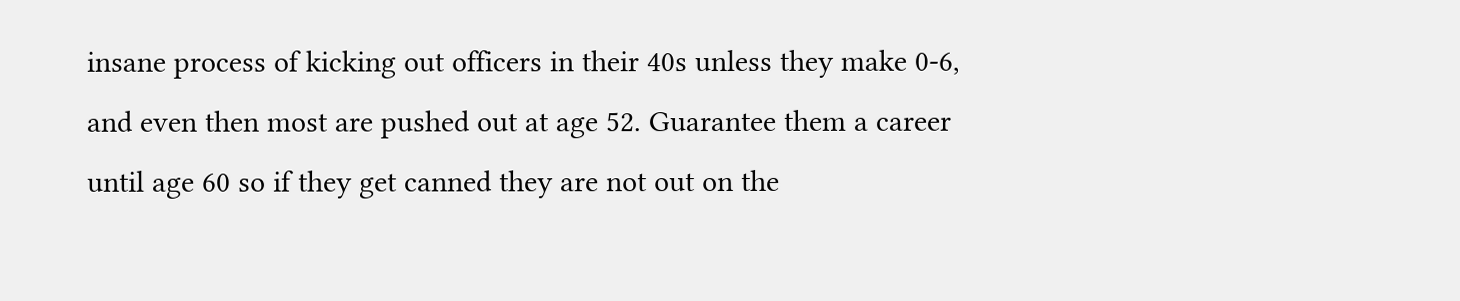insane process of kicking out officers in their 40s unless they make 0-6, and even then most are pushed out at age 52. Guarantee them a career until age 60 so if they get canned they are not out on the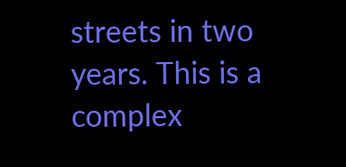streets in two years. This is a complex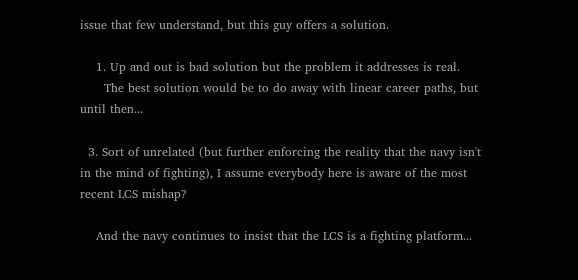issue that few understand, but this guy offers a solution.

    1. Up and out is bad solution but the problem it addresses is real.
      The best solution would be to do away with linear career paths, but until then...

  3. Sort of unrelated (but further enforcing the reality that the navy isn't in the mind of fighting), I assume everybody here is aware of the most recent LCS mishap?

    And the navy continues to insist that the LCS is a fighting platform...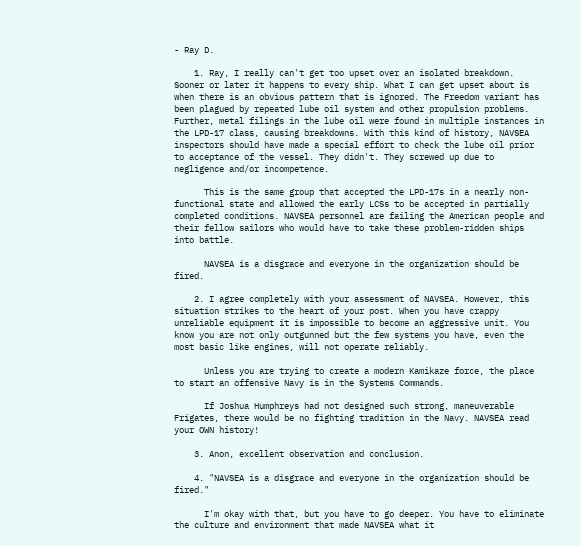- Ray D.

    1. Ray, I really can't get too upset over an isolated breakdown. Sooner or later it happens to every ship. What I can get upset about is when there is an obvious pattern that is ignored. The Freedom variant has been plagued by repeated lube oil system and other propulsion problems. Further, metal filings in the lube oil were found in multiple instances in the LPD-17 class, causing breakdowns. With this kind of history, NAVSEA inspectors should have made a special effort to check the lube oil prior to acceptance of the vessel. They didn't. They screwed up due to negligence and/or incompetence.

      This is the same group that accepted the LPD-17s in a nearly non-functional state and allowed the early LCSs to be accepted in partially completed conditions. NAVSEA personnel are failing the American people and their fellow sailors who would have to take these problem-ridden ships into battle.

      NAVSEA is a disgrace and everyone in the organization should be fired.

    2. I agree completely with your assessment of NAVSEA. However, this situation strikes to the heart of your post. When you have crappy unreliable equipment it is impossible to become an aggressive unit. You know you are not only outgunned but the few systems you have, even the most basic like engines, will not operate reliably.

      Unless you are trying to create a modern Kamikaze force, the place to start an offensive Navy is in the Systems Commands.

      If Joshua Humphreys had not designed such strong, maneuverable Frigates, there would be no fighting tradition in the Navy. NAVSEA read your OWN history!

    3. Anon, excellent observation and conclusion.

    4. "NAVSEA is a disgrace and everyone in the organization should be fired."

      I'm okay with that, but you have to go deeper. You have to eliminate the culture and environment that made NAVSEA what it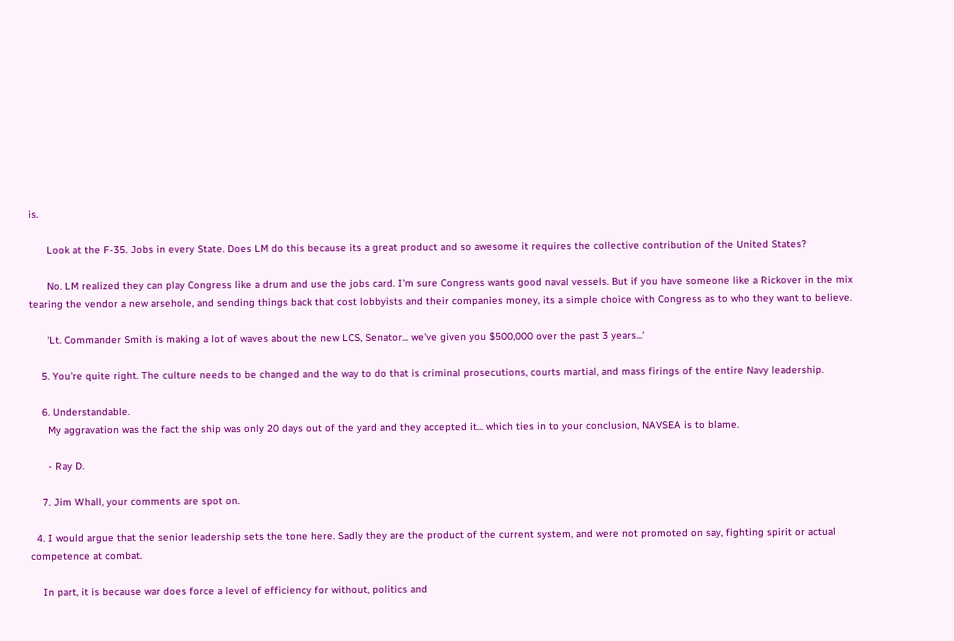is.

      Look at the F-35. Jobs in every State. Does LM do this because its a great product and so awesome it requires the collective contribution of the United States?

      No. LM realized they can play Congress like a drum and use the jobs card. I'm sure Congress wants good naval vessels. But if you have someone like a Rickover in the mix tearing the vendor a new arsehole, and sending things back that cost lobbyists and their companies money, its a simple choice with Congress as to who they want to believe.

      'Lt. Commander Smith is making a lot of waves about the new LCS, Senator... we've given you $500,000 over the past 3 years...'

    5. You're quite right. The culture needs to be changed and the way to do that is criminal prosecutions, courts martial, and mass firings of the entire Navy leadership.

    6. Understandable.
      My aggravation was the fact the ship was only 20 days out of the yard and they accepted it... which ties in to your conclusion, NAVSEA is to blame.

      - Ray D.

    7. Jim Whall, your comments are spot on.

  4. I would argue that the senior leadership sets the tone here. Sadly they are the product of the current system, and were not promoted on say, fighting spirit or actual competence at combat.

    In part, it is because war does force a level of efficiency for without, politics and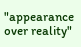"appearance over reality"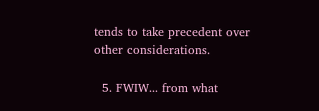tends to take precedent over other considerations.

  5. FWIW... from what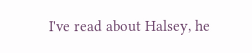I've read about Halsey, he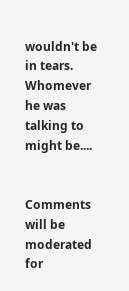wouldn't be in tears. Whomever he was talking to might be....


Comments will be moderated for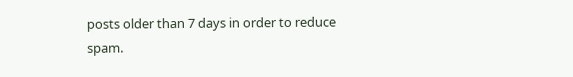posts older than 7 days in order to reduce spam.